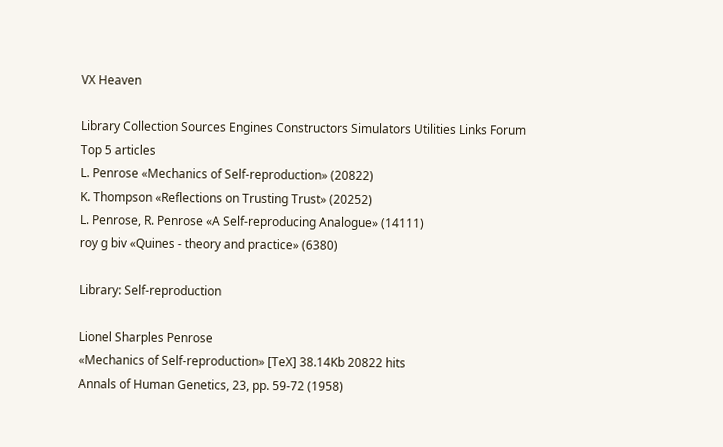VX Heaven

Library Collection Sources Engines Constructors Simulators Utilities Links Forum
Top 5 articles
L. Penrose «Mechanics of Self-reproduction» (20822)
K. Thompson «Reflections on Trusting Trust» (20252)
L. Penrose, R. Penrose «A Self-reproducing Analogue» (14111)
roy g biv «Quines - theory and practice» (6380)

Library: Self-reproduction

Lionel Sharples Penrose
«Mechanics of Self-reproduction» [TeX] 38.14Kb 20822 hits
Annals of Human Genetics, 23, pp. 59-72 (1958)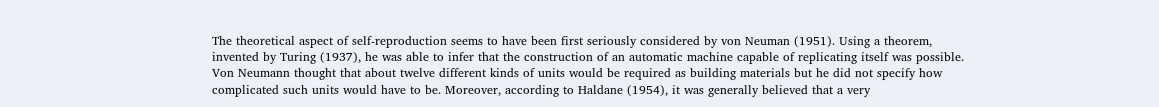The theoretical aspect of self-reproduction seems to have been first seriously considered by von Neuman (1951). Using a theorem, invented by Turing (1937), he was able to infer that the construction of an automatic machine capable of replicating itself was possible. Von Neumann thought that about twelve different kinds of units would be required as building materials but he did not specify how complicated such units would have to be. Moreover, according to Haldane (1954), it was generally believed that a very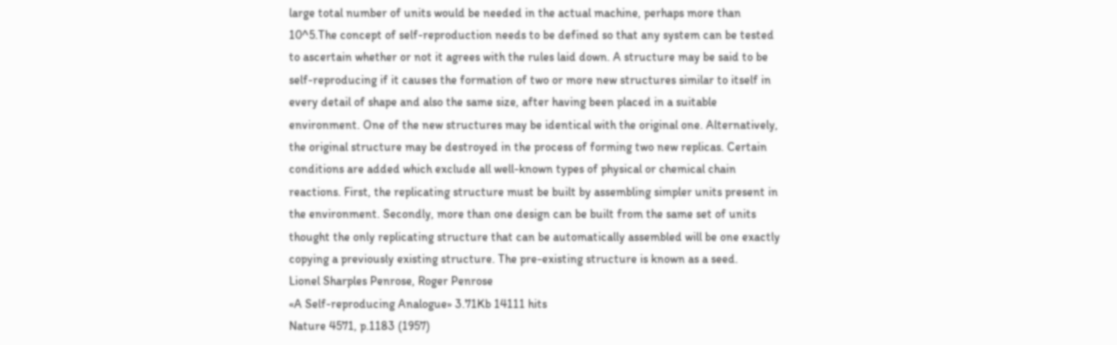large total number of units would be needed in the actual machine, perhaps more than 10^5.The concept of self-reproduction needs to be defined so that any system can be tested to ascertain whether or not it agrees with the rules laid down. A structure may be said to be self-reproducing if it causes the formation of two or more new structures similar to itself in every detail of shape and also the same size, after having been placed in a suitable environment. One of the new structures may be identical with the original one. Alternatively, the original structure may be destroyed in the process of forming two new replicas. Certain conditions are added which exclude all well-known types of physical or chemical chain reactions. First, the replicating structure must be built by assembling simpler units present in the environment. Secondly, more than one design can be built from the same set of units thought the only replicating structure that can be automatically assembled will be one exactly copying a previously existing structure. The pre-existing structure is known as a seed.
Lionel Sharples Penrose, Roger Penrose
«A Self-reproducing Analogue» 3.71Kb 14111 hits
Nature 4571, p.1183 (1957)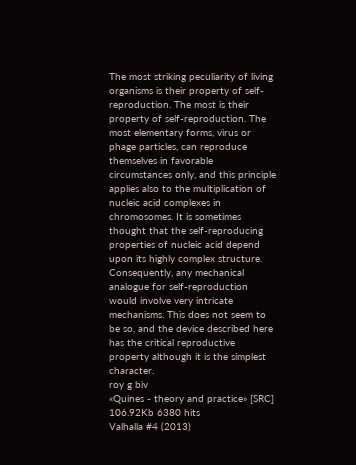The most striking peculiarity of living organisms is their property of self-reproduction. The most is their property of self-reproduction. The most elementary forms, virus or phage particles, can reproduce themselves in favorable circumstances only, and this principle applies also to the multiplication of nucleic acid complexes in chromosomes. It is sometimes thought that the self-reproducing properties of nucleic acid depend upon its highly complex structure. Consequently, any mechanical analogue for self-reproduction would involve very intricate mechanisms. This does not seem to be so, and the device described here has the critical reproductive property although it is the simplest character.
roy g biv
«Quines - theory and practice» [SRC] 106.92Kb 6380 hits
Valhalla #4 (2013)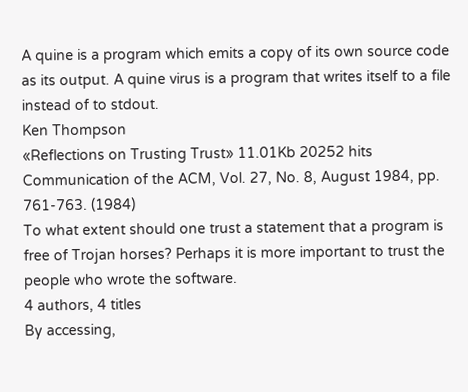A quine is a program which emits a copy of its own source code as its output. A quine virus is a program that writes itself to a file instead of to stdout.
Ken Thompson
«Reflections on Trusting Trust» 11.01Kb 20252 hits
Communication of the ACM, Vol. 27, No. 8, August 1984, pp. 761-763. (1984)
To what extent should one trust a statement that a program is free of Trojan horses? Perhaps it is more important to trust the people who wrote the software.
4 authors, 4 titles
By accessing,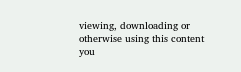viewing, downloading or otherwise using this content you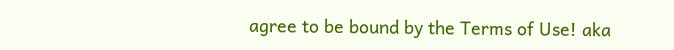agree to be bound by the Terms of Use! aka